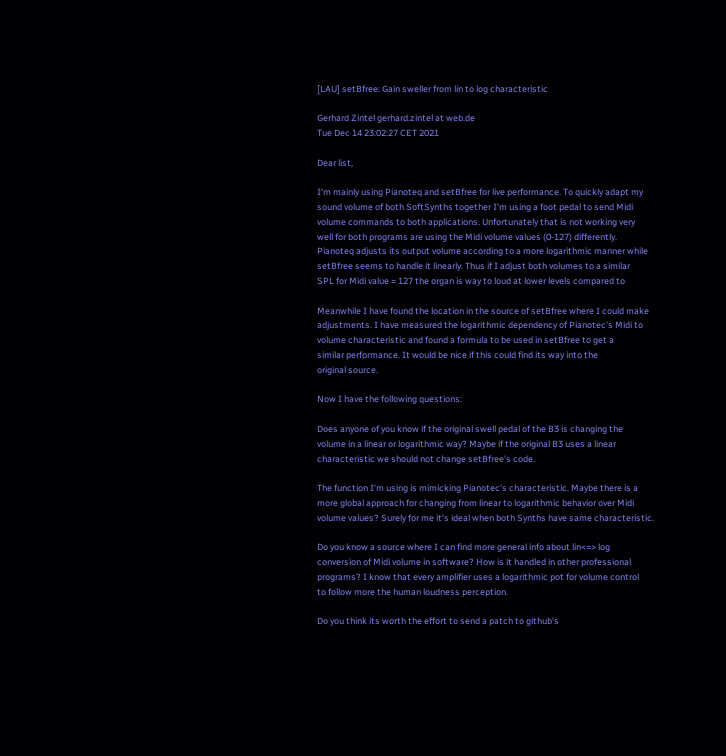[LAU] setBfree: Gain sweller from lin to log characteristic

Gerhard Zintel gerhard.zintel at web.de
Tue Dec 14 23:02:27 CET 2021

Dear list,

I'm mainly using Pianoteq and setBfree for live performance. To quickly adapt my
sound volume of both SoftSynths together I'm using a foot pedal to send Midi
volume commands to both applications. Unfortunately that is not working very
well for both programs are using the Midi volume values (0-127) differently.
Pianoteq adjusts its output volume according to a more logarithmic manner while
setBfree seems to handle it linearly. Thus if I adjust both volumes to a similar
SPL for Midi value = 127 the organ is way to loud at lower levels compared to

Meanwhile I have found the location in the source of setBfree where I could make
adjustments. I have measured the logarithmic dependency of Pianotec's Midi to
volume characteristic and found a formula to be used in setBfree to get a
similar performance. It would be nice if this could find its way into the
original source.

Now I have the following questions:

Does anyone of you know if the original swell pedal of the B3 is changing the
volume in a linear or logarithmic way? Maybe if the original B3 uses a linear
characteristic we should not change setBfree's code.

The function I'm using is mimicking Pianotec's characteristic. Maybe there is a
more global approach for changing from linear to logarithmic behavior over Midi
volume values? Surely for me it's ideal when both Synths have same characteristic.

Do you know a source where I can find more general info about lin<=> log
conversion of Midi volume in software? How is it handled in other professional
programs? I know that every amplifier uses a logarithmic pot for volume control
to follow more the human loudness perception.

Do you think its worth the effort to send a patch to github's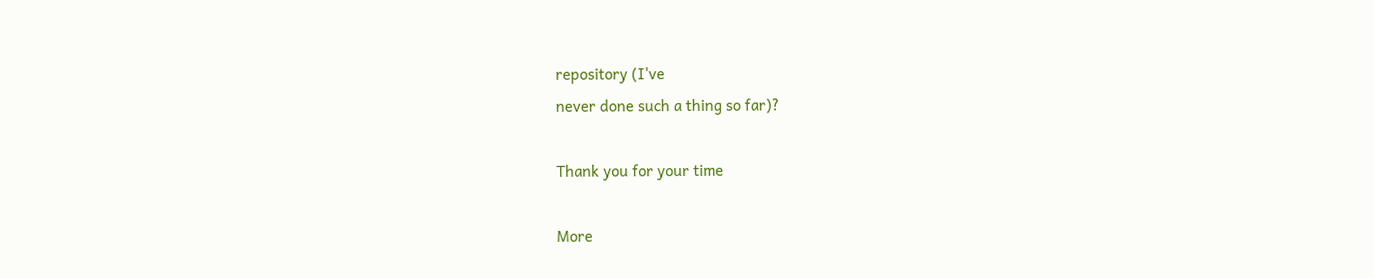repository (I've
never done such a thing so far)?

Thank you for your time

More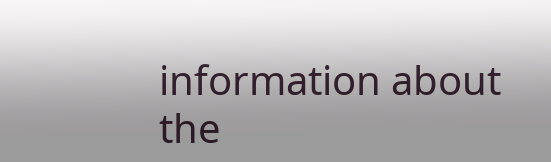information about the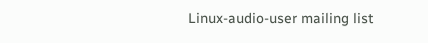Linux-audio-user mailing list